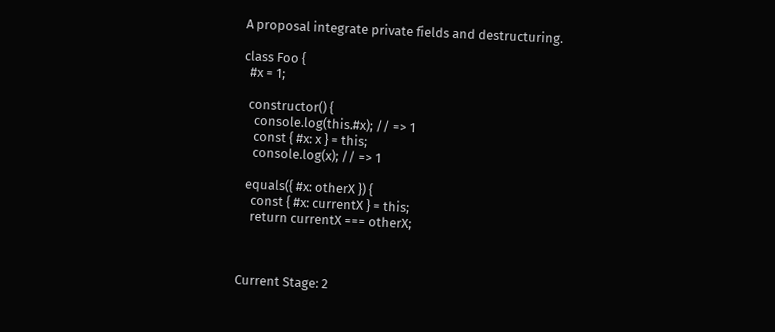A proposal integrate private fields and destructuring.

class Foo {
  #x = 1;

  constructor() {
    console.log(this.#x); // => 1
    const { #x: x } = this;
    console.log(x); // => 1

  equals({ #x: otherX }) {
    const { #x: currentX } = this;
    return currentX === otherX;



Current Stage: 2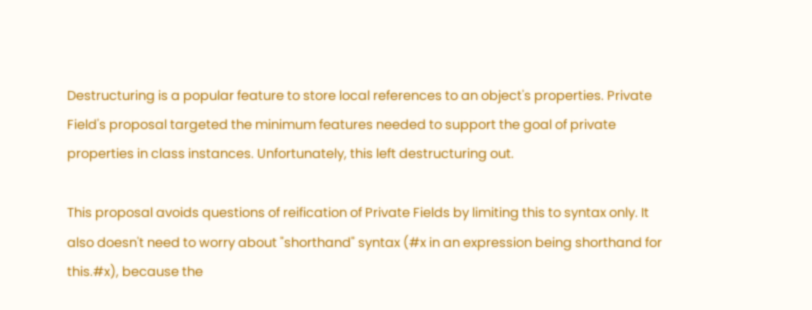Destructuring is a popular feature to store local references to an object's properties. Private Field's proposal targeted the minimum features needed to support the goal of private properties in class instances. Unfortunately, this left destructuring out.

This proposal avoids questions of reification of Private Fields by limiting this to syntax only. It also doesn't need to worry about "shorthand" syntax (#x in an expression being shorthand for this.#x), because the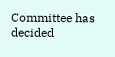Committee has decided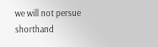we will not persue shorthand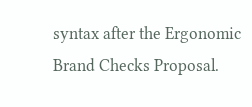syntax after the Ergonomic Brand Checks Proposal.